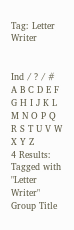Tag: Letter Writer


Ind / ? / # A B C D E F G H I J K L M N O P Q R S T U V W X Y Z
4 Results: Tagged with "Letter Writer"
Group Title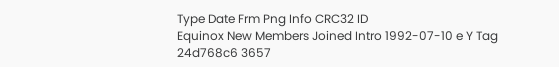Type Date Frm Png Info CRC32 ID
Equinox New Members Joined Intro 1992-07-10 e Y Tag  24d768c6 3657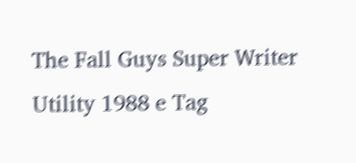The Fall Guys Super Writer Utility 1988 e Tag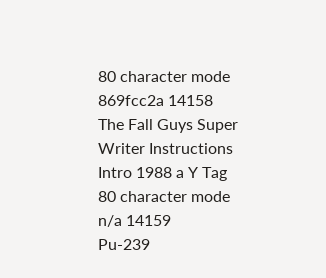80 character mode 869fcc2a 14158
The Fall Guys Super Writer Instructions Intro 1988 a Y Tag 80 character mode n/a 14159
Pu-239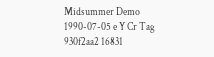Midsummer Demo 1990-07-05 e Y Cr Tag  930f2aa2 16831